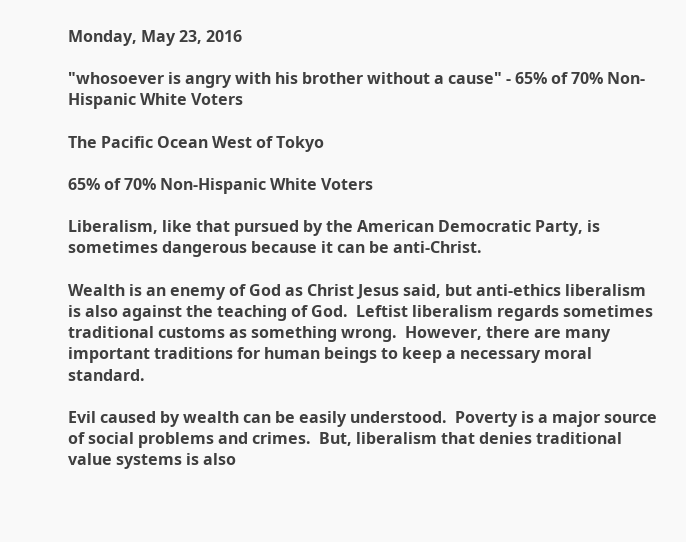Monday, May 23, 2016

"whosoever is angry with his brother without a cause" - 65% of 70% Non-Hispanic White Voters

The Pacific Ocean West of Tokyo

65% of 70% Non-Hispanic White Voters

Liberalism, like that pursued by the American Democratic Party, is sometimes dangerous because it can be anti-Christ.

Wealth is an enemy of God as Christ Jesus said, but anti-ethics liberalism is also against the teaching of God.  Leftist liberalism regards sometimes traditional customs as something wrong.  However, there are many important traditions for human beings to keep a necessary moral standard.

Evil caused by wealth can be easily understood.  Poverty is a major source of social problems and crimes.  But, liberalism that denies traditional value systems is also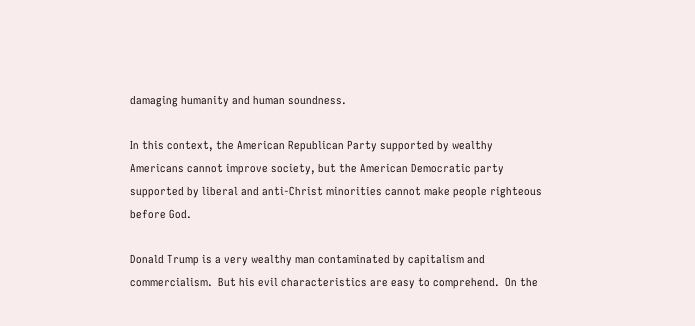damaging humanity and human soundness.

In this context, the American Republican Party supported by wealthy Americans cannot improve society, but the American Democratic party supported by liberal and anti-Christ minorities cannot make people righteous before God.

Donald Trump is a very wealthy man contaminated by capitalism and commercialism.  But his evil characteristics are easy to comprehend.  On the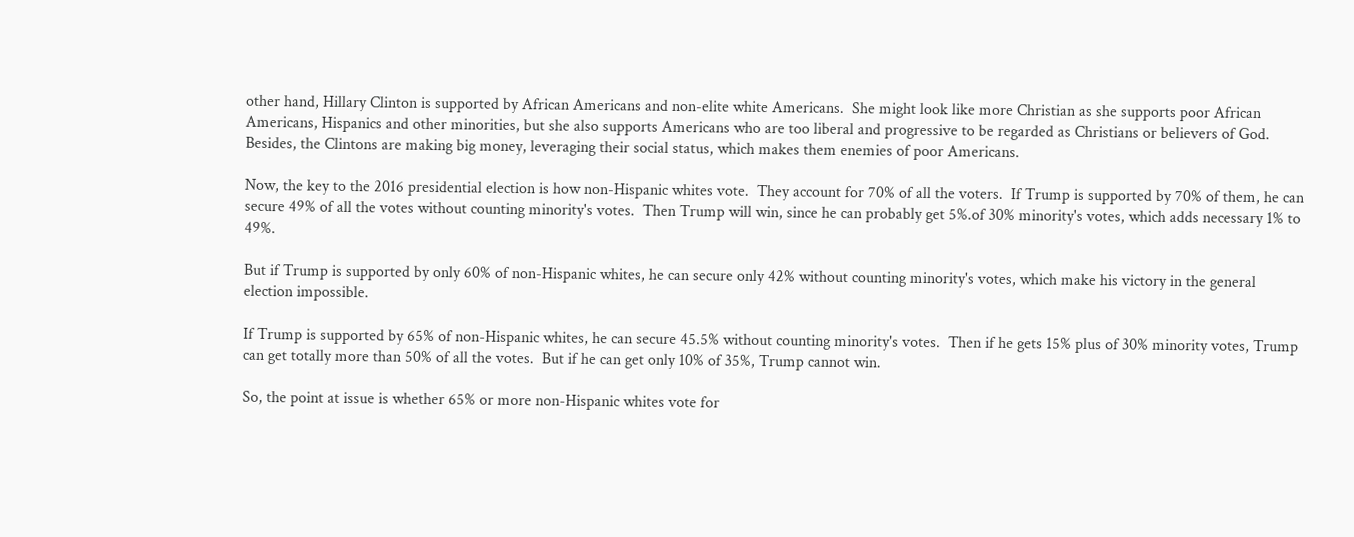other hand, Hillary Clinton is supported by African Americans and non-elite white Americans.  She might look like more Christian as she supports poor African Americans, Hispanics and other minorities, but she also supports Americans who are too liberal and progressive to be regarded as Christians or believers of God.  Besides, the Clintons are making big money, leveraging their social status, which makes them enemies of poor Americans.

Now, the key to the 2016 presidential election is how non-Hispanic whites vote.  They account for 70% of all the voters.  If Trump is supported by 70% of them, he can secure 49% of all the votes without counting minority's votes.  Then Trump will win, since he can probably get 5%.of 30% minority's votes, which adds necessary 1% to 49%.

But if Trump is supported by only 60% of non-Hispanic whites, he can secure only 42% without counting minority's votes, which make his victory in the general election impossible.

If Trump is supported by 65% of non-Hispanic whites, he can secure 45.5% without counting minority's votes.  Then if he gets 15% plus of 30% minority votes, Trump can get totally more than 50% of all the votes.  But if he can get only 10% of 35%, Trump cannot win.

So, the point at issue is whether 65% or more non-Hispanic whites vote for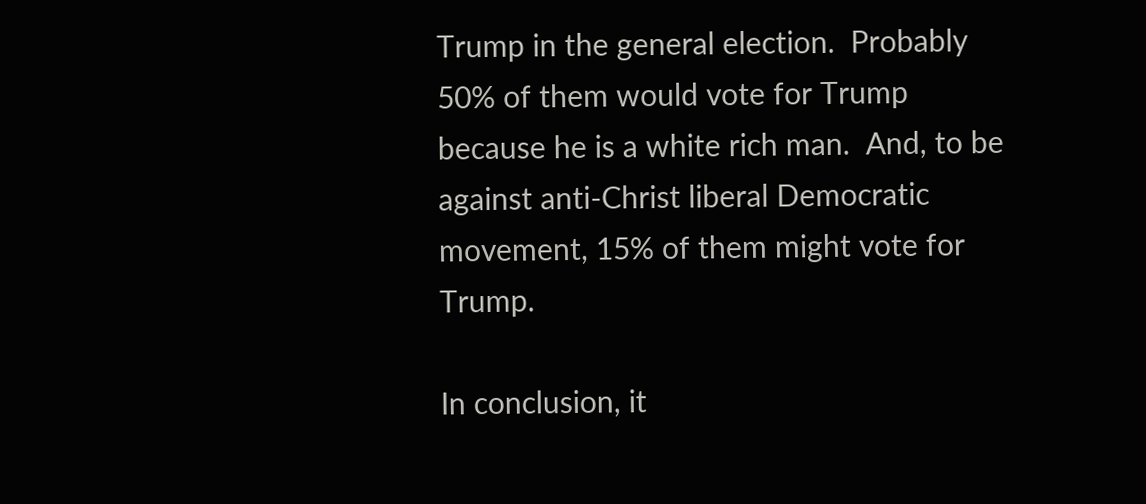Trump in the general election.  Probably 50% of them would vote for Trump because he is a white rich man.  And, to be against anti-Christ liberal Democratic movement, 15% of them might vote for Trump.

In conclusion, it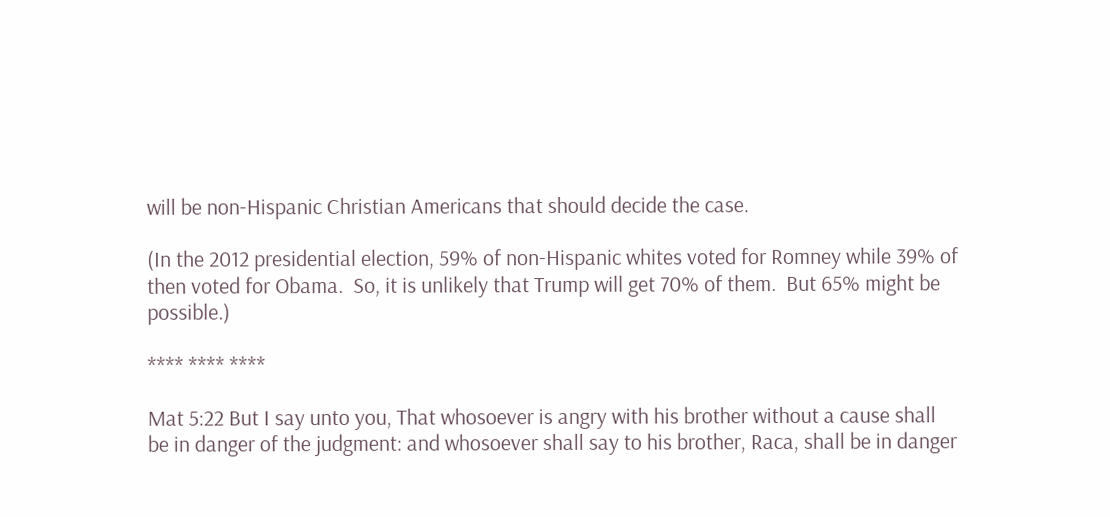will be non-Hispanic Christian Americans that should decide the case.

(In the 2012 presidential election, 59% of non-Hispanic whites voted for Romney while 39% of then voted for Obama.  So, it is unlikely that Trump will get 70% of them.  But 65% might be possible.)

**** **** ****

Mat 5:22 But I say unto you, That whosoever is angry with his brother without a cause shall be in danger of the judgment: and whosoever shall say to his brother, Raca, shall be in danger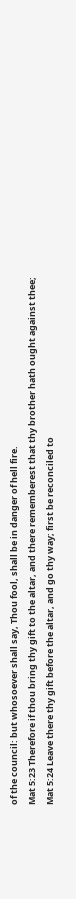of the council: but whosoever shall say, Thou fool, shall be in danger of hell fire.
Mat 5:23 Therefore if thou bring thy gift to the altar, and there rememberest that thy brother hath ought against thee;
Mat 5:24 Leave there thy gift before the altar, and go thy way; first be reconciled to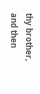thy brother, and then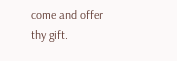come and offer thy gift.